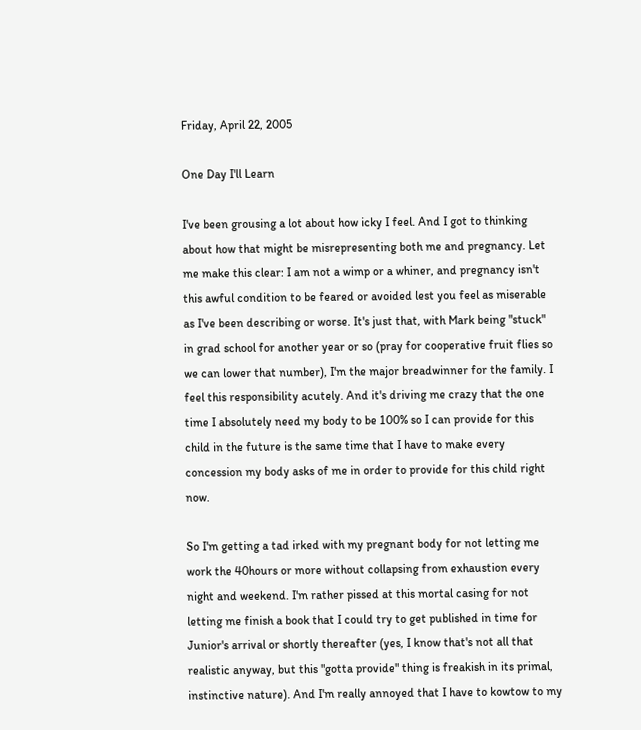Friday, April 22, 2005

One Day I'll Learn

I've been grousing a lot about how icky I feel. And I got to thinking about how that might be misrepresenting both me and pregnancy. Let me make this clear: I am not a wimp or a whiner, and pregnancy isn't this awful condition to be feared or avoided lest you feel as miserable as I've been describing or worse. It's just that, with Mark being "stuck" in grad school for another year or so (pray for cooperative fruit flies so we can lower that number), I'm the major breadwinner for the family. I feel this responsibility acutely. And it's driving me crazy that the one time I absolutely need my body to be 100% so I can provide for this child in the future is the same time that I have to make every concession my body asks of me in order to provide for this child right now.

So I'm getting a tad irked with my pregnant body for not letting me work the 40hours or more without collapsing from exhaustion every night and weekend. I'm rather pissed at this mortal casing for not letting me finish a book that I could try to get published in time for Junior's arrival or shortly thereafter (yes, I know that's not all that realistic anyway, but this "gotta provide" thing is freakish in its primal, instinctive nature). And I'm really annoyed that I have to kowtow to my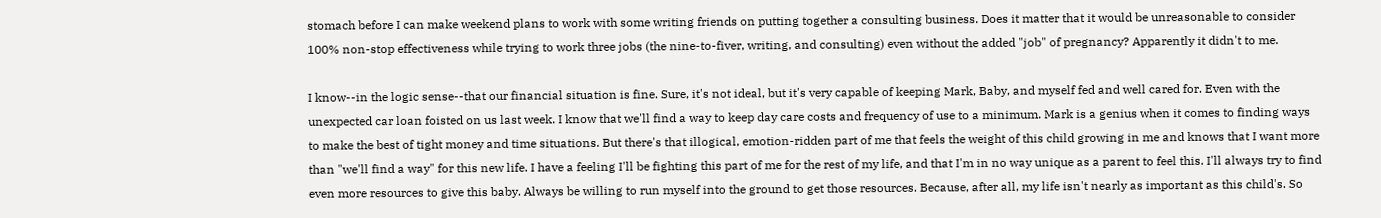stomach before I can make weekend plans to work with some writing friends on putting together a consulting business. Does it matter that it would be unreasonable to consider 100% non-stop effectiveness while trying to work three jobs (the nine-to-fiver, writing, and consulting) even without the added "job" of pregnancy? Apparently it didn't to me.

I know--in the logic sense--that our financial situation is fine. Sure, it's not ideal, but it's very capable of keeping Mark, Baby, and myself fed and well cared for. Even with the unexpected car loan foisted on us last week. I know that we'll find a way to keep day care costs and frequency of use to a minimum. Mark is a genius when it comes to finding ways to make the best of tight money and time situations. But there's that illogical, emotion-ridden part of me that feels the weight of this child growing in me and knows that I want more than "we'll find a way" for this new life. I have a feeling I'll be fighting this part of me for the rest of my life, and that I'm in no way unique as a parent to feel this. I'll always try to find even more resources to give this baby. Always be willing to run myself into the ground to get those resources. Because, after all, my life isn't nearly as important as this child's. So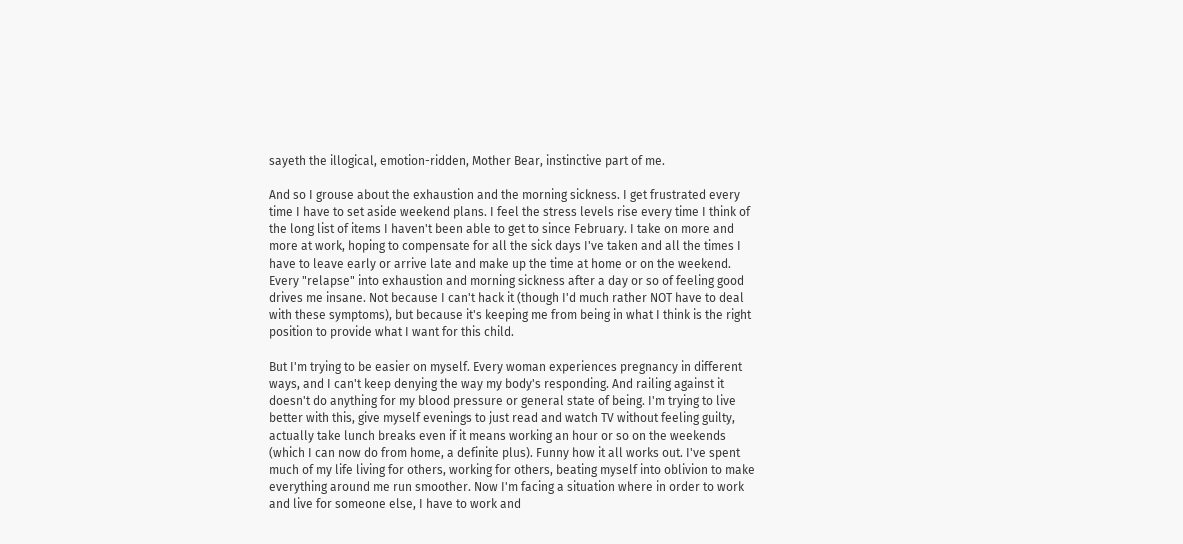sayeth the illogical, emotion-ridden, Mother Bear, instinctive part of me.

And so I grouse about the exhaustion and the morning sickness. I get frustrated every time I have to set aside weekend plans. I feel the stress levels rise every time I think of the long list of items I haven't been able to get to since February. I take on more and more at work, hoping to compensate for all the sick days I've taken and all the times I have to leave early or arrive late and make up the time at home or on the weekend. Every "relapse" into exhaustion and morning sickness after a day or so of feeling good drives me insane. Not because I can't hack it (though I'd much rather NOT have to deal with these symptoms), but because it's keeping me from being in what I think is the right position to provide what I want for this child.

But I'm trying to be easier on myself. Every woman experiences pregnancy in different ways, and I can't keep denying the way my body's responding. And railing against it doesn't do anything for my blood pressure or general state of being. I'm trying to live better with this, give myself evenings to just read and watch TV without feeling guilty, actually take lunch breaks even if it means working an hour or so on the weekends (which I can now do from home, a definite plus). Funny how it all works out. I've spent much of my life living for others, working for others, beating myself into oblivion to make everything around me run smoother. Now I'm facing a situation where in order to work and live for someone else, I have to work and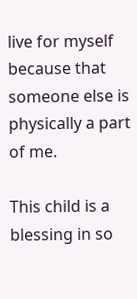live for myself because that someone else is physically a part of me.

This child is a blessing in so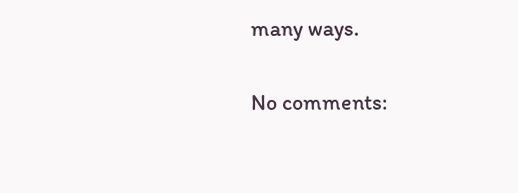many ways.

No comments: